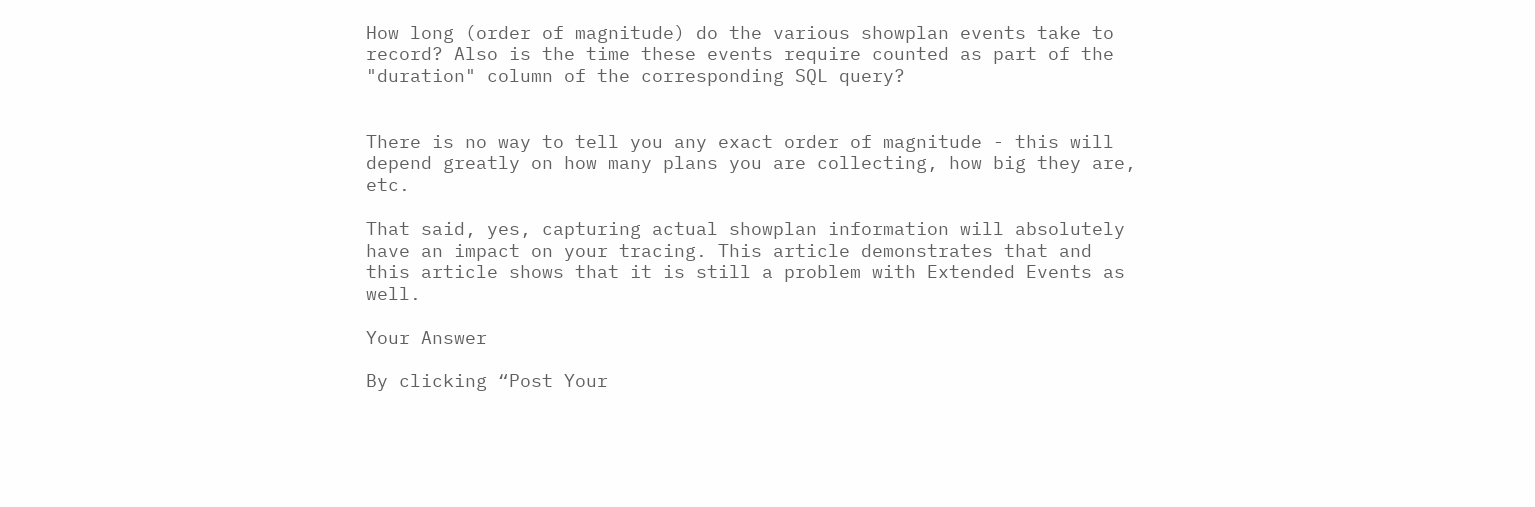How long (order of magnitude) do the various showplan events take to record? Also is the time these events require counted as part of the "duration" column of the corresponding SQL query?


There is no way to tell you any exact order of magnitude - this will depend greatly on how many plans you are collecting, how big they are, etc.

That said, yes, capturing actual showplan information will absolutely have an impact on your tracing. This article demonstrates that and this article shows that it is still a problem with Extended Events as well.

Your Answer

By clicking “Post Your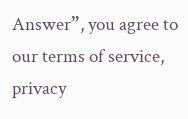Answer”, you agree to our terms of service, privacy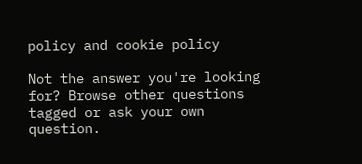policy and cookie policy

Not the answer you're looking for? Browse other questions tagged or ask your own question.